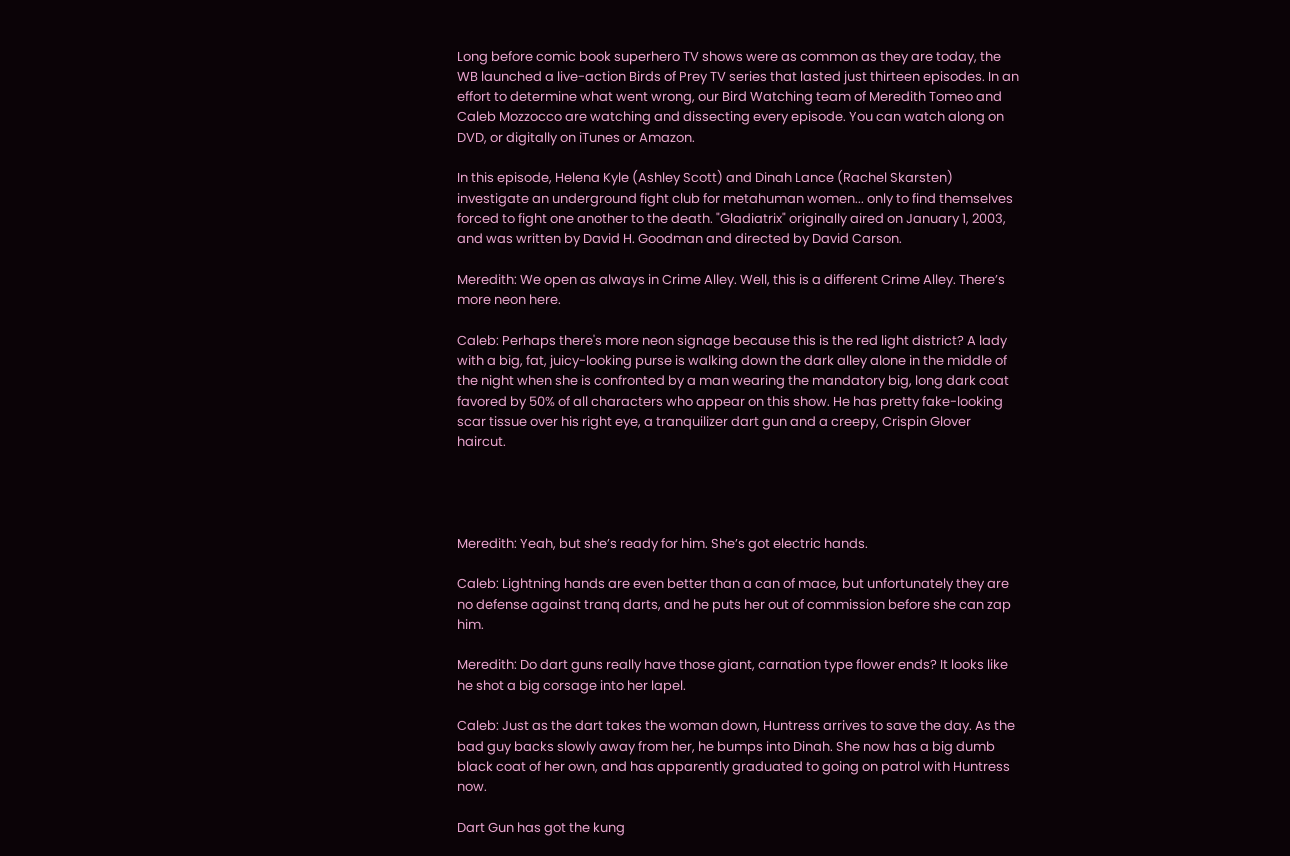Long before comic book superhero TV shows were as common as they are today, the WB launched a live-action Birds of Prey TV series that lasted just thirteen episodes. In an effort to determine what went wrong, our Bird Watching team of Meredith Tomeo and Caleb Mozzocco are watching and dissecting every episode. You can watch along on DVD, or digitally on iTunes or Amazon.

In this episode, Helena Kyle (Ashley Scott) and Dinah Lance (Rachel Skarsten) investigate an underground fight club for metahuman women... only to find themselves forced to fight one another to the death. "Gladiatrix" originally aired on January 1, 2003, and was written by David H. Goodman and directed by David Carson.

Meredith: We open as always in Crime Alley. Well, this is a different Crime Alley. There’s more neon here.

Caleb: Perhaps there's more neon signage because this is the red light district? A lady with a big, fat, juicy-looking purse is walking down the dark alley alone in the middle of the night when she is confronted by a man wearing the mandatory big, long dark coat favored by 50% of all characters who appear on this show. He has pretty fake-looking scar tissue over his right eye, a tranquilizer dart gun and a creepy, Crispin Glover haircut.




Meredith: Yeah, but she’s ready for him. She’s got electric hands.

Caleb: Lightning hands are even better than a can of mace, but unfortunately they are no defense against tranq darts, and he puts her out of commission before she can zap him.

Meredith: Do dart guns really have those giant, carnation type flower ends? It looks like he shot a big corsage into her lapel.

Caleb: Just as the dart takes the woman down, Huntress arrives to save the day. As the bad guy backs slowly away from her, he bumps into Dinah. She now has a big dumb black coat of her own, and has apparently graduated to going on patrol with Huntress now.

Dart Gun has got the kung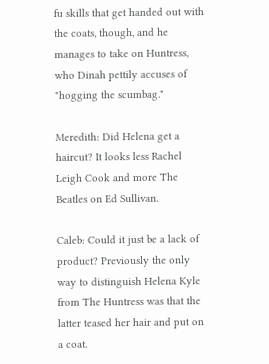fu skills that get handed out with the coats, though, and he manages to take on Huntress, who Dinah pettily accuses of "hogging the scumbag."

Meredith: Did Helena get a haircut? It looks less Rachel Leigh Cook and more The Beatles on Ed Sullivan.

Caleb: Could it just be a lack of product? Previously the only way to distinguish Helena Kyle from The Huntress was that the latter teased her hair and put on a coat.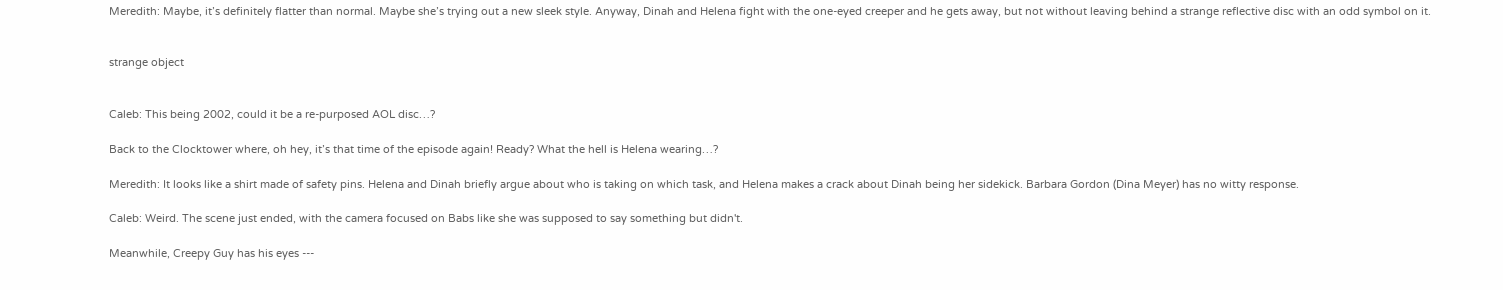Meredith: Maybe, it’s definitely flatter than normal. Maybe she’s trying out a new sleek style. Anyway, Dinah and Helena fight with the one-eyed creeper and he gets away, but not without leaving behind a strange reflective disc with an odd symbol on it.


strange object


Caleb: This being 2002, could it be a re-purposed AOL disc…?

Back to the Clocktower where, oh hey, it’s that time of the episode again! Ready? What the hell is Helena wearing…?

Meredith: It looks like a shirt made of safety pins. Helena and Dinah briefly argue about who is taking on which task, and Helena makes a crack about Dinah being her sidekick. Barbara Gordon (Dina Meyer) has no witty response.

Caleb: Weird. The scene just ended, with the camera focused on Babs like she was supposed to say something but didn't.

Meanwhile, Creepy Guy has his eyes ---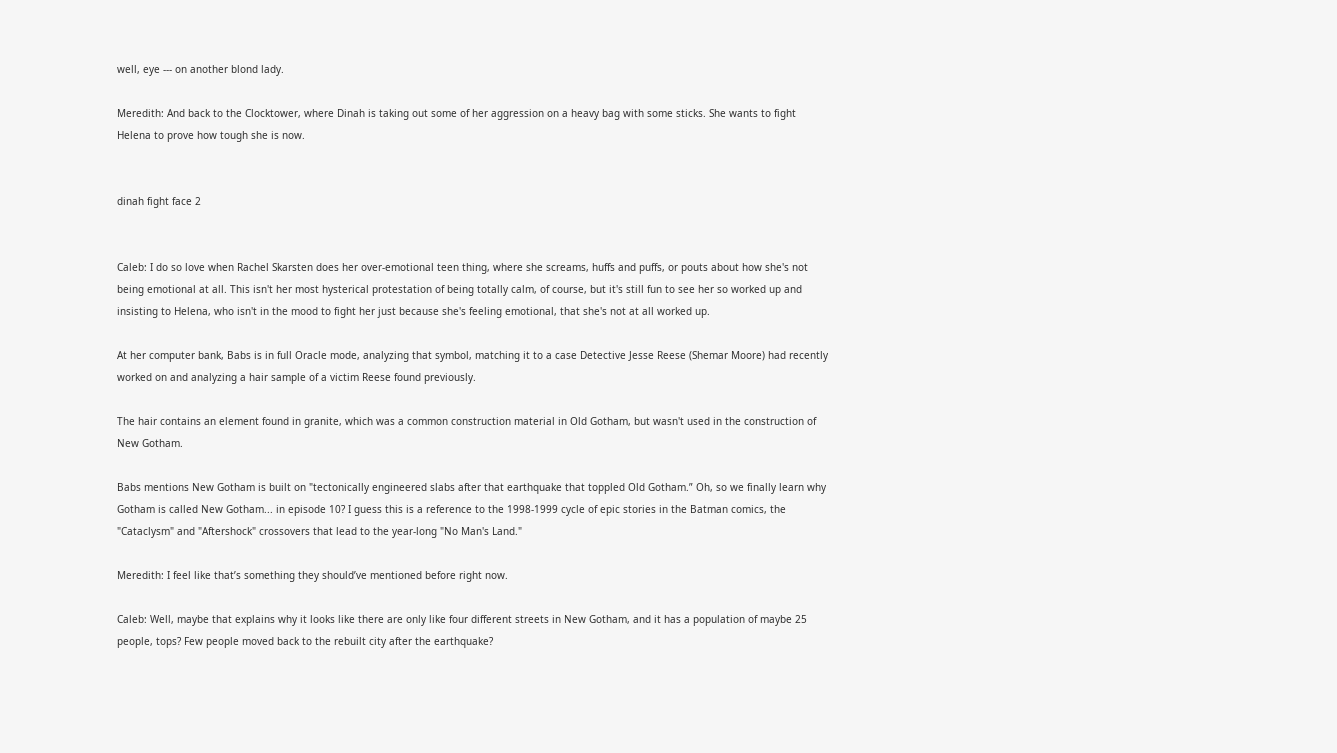well, eye --- on another blond lady.

Meredith: And back to the Clocktower, where Dinah is taking out some of her aggression on a heavy bag with some sticks. She wants to fight Helena to prove how tough she is now.


dinah fight face 2


Caleb: I do so love when Rachel Skarsten does her over-emotional teen thing, where she screams, huffs and puffs, or pouts about how she's not being emotional at all. This isn't her most hysterical protestation of being totally calm, of course, but it's still fun to see her so worked up and insisting to Helena, who isn't in the mood to fight her just because she's feeling emotional, that she's not at all worked up.

At her computer bank, Babs is in full Oracle mode, analyzing that symbol, matching it to a case Detective Jesse Reese (Shemar Moore) had recently worked on and analyzing a hair sample of a victim Reese found previously.

The hair contains an element found in granite, which was a common construction material in Old Gotham, but wasn't used in the construction of New Gotham.

Babs mentions New Gotham is built on "tectonically engineered slabs after that earthquake that toppled Old Gotham.” Oh, so we finally learn why Gotham is called New Gotham... in episode 10? I guess this is a reference to the 1998-1999 cycle of epic stories in the Batman comics, the "Cataclysm" and "Aftershock" crossovers that lead to the year-long "No Man's Land."

Meredith: I feel like that’s something they should’ve mentioned before right now.

Caleb: Well, maybe that explains why it looks like there are only like four different streets in New Gotham, and it has a population of maybe 25 people, tops? Few people moved back to the rebuilt city after the earthquake?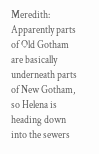Meredith: Apparently parts of Old Gotham are basically underneath parts of New Gotham, so Helena is heading down into the sewers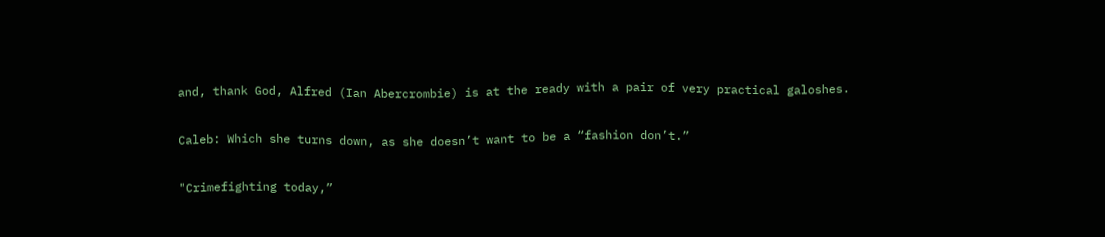and, thank God, Alfred (Ian Abercrombie) is at the ready with a pair of very practical galoshes.

Caleb: Which she turns down, as she doesn’t want to be a “fashion don’t.”

"Crimefighting today,”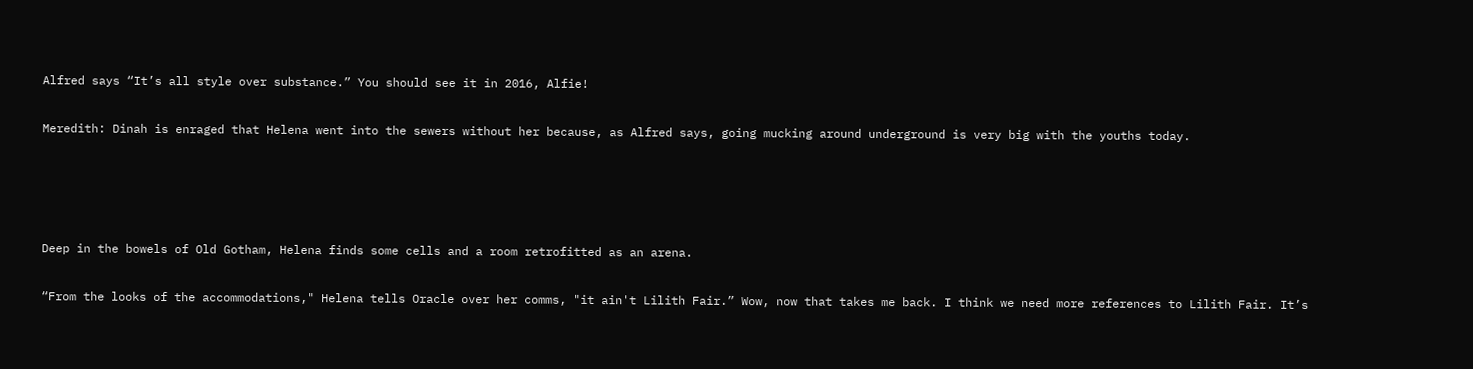Alfred says “It’s all style over substance.” You should see it in 2016, Alfie!

Meredith: Dinah is enraged that Helena went into the sewers without her because, as Alfred says, going mucking around underground is very big with the youths today.




Deep in the bowels of Old Gotham, Helena finds some cells and a room retrofitted as an arena.

“From the looks of the accommodations," Helena tells Oracle over her comms, "it ain't Lilith Fair.” Wow, now that takes me back. I think we need more references to Lilith Fair. It’s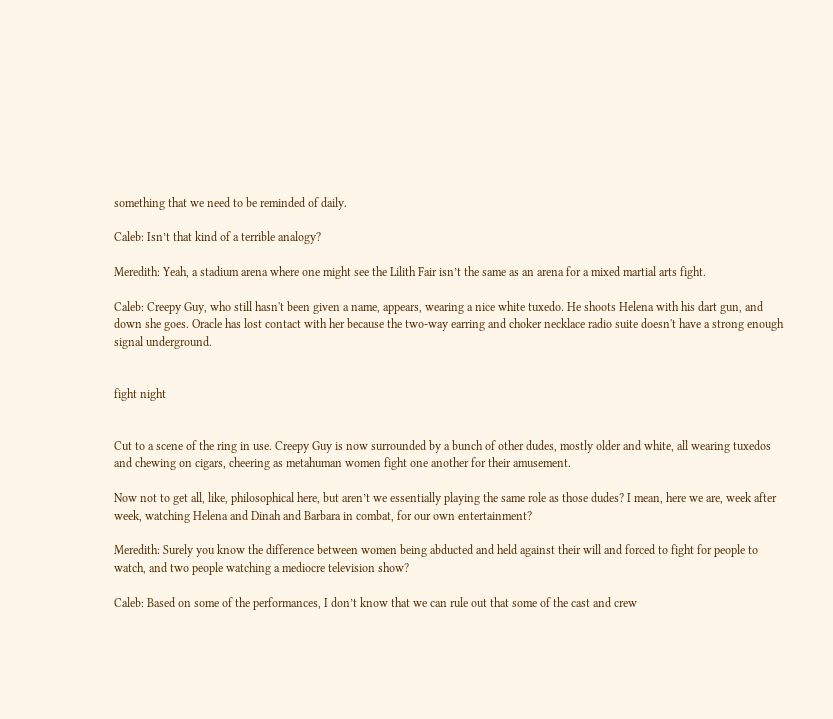something that we need to be reminded of daily.

Caleb: Isn’t that kind of a terrible analogy?

Meredith: Yeah, a stadium arena where one might see the Lilith Fair isn’t the same as an arena for a mixed martial arts fight.

Caleb: Creepy Guy, who still hasn't been given a name, appears, wearing a nice white tuxedo. He shoots Helena with his dart gun, and down she goes. Oracle has lost contact with her because the two-way earring and choker necklace radio suite doesn't have a strong enough signal underground.


fight night


Cut to a scene of the ring in use. Creepy Guy is now surrounded by a bunch of other dudes, mostly older and white, all wearing tuxedos and chewing on cigars, cheering as metahuman women fight one another for their amusement.

Now not to get all, like, philosophical here, but aren’t we essentially playing the same role as those dudes? I mean, here we are, week after week, watching Helena and Dinah and Barbara in combat, for our own entertainment?

Meredith: Surely you know the difference between women being abducted and held against their will and forced to fight for people to watch, and two people watching a mediocre television show?

Caleb: Based on some of the performances, I don’t know that we can rule out that some of the cast and crew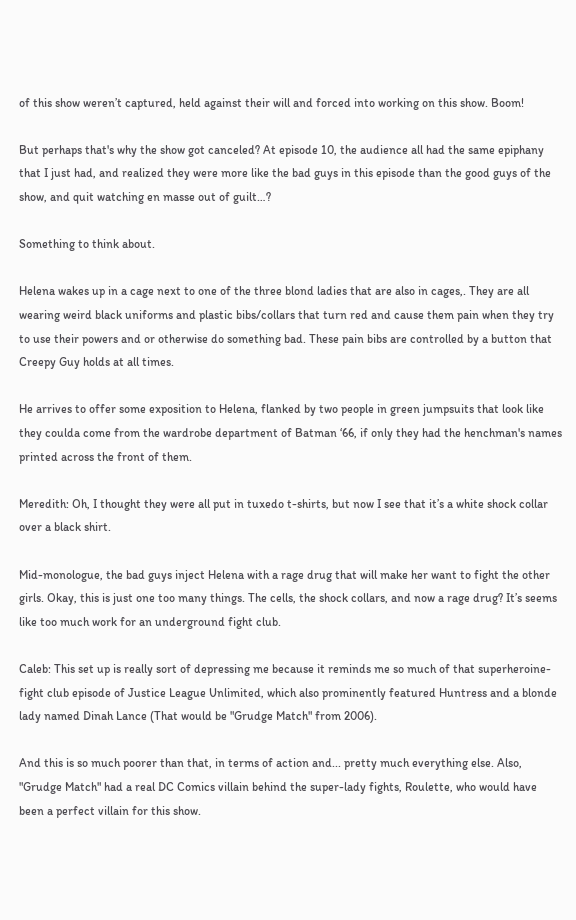of this show weren’t captured, held against their will and forced into working on this show. Boom!

But perhaps that's why the show got canceled? At episode 10, the audience all had the same epiphany that I just had, and realized they were more like the bad guys in this episode than the good guys of the show, and quit watching en masse out of guilt…?

Something to think about.

Helena wakes up in a cage next to one of the three blond ladies that are also in cages,. They are all wearing weird black uniforms and plastic bibs/collars that turn red and cause them pain when they try to use their powers and or otherwise do something bad. These pain bibs are controlled by a button that Creepy Guy holds at all times.

He arrives to offer some exposition to Helena, flanked by two people in green jumpsuits that look like they coulda come from the wardrobe department of Batman ‘66, if only they had the henchman's names printed across the front of them.

Meredith: Oh, I thought they were all put in tuxedo t-shirts, but now I see that it’s a white shock collar over a black shirt.

Mid-monologue, the bad guys inject Helena with a rage drug that will make her want to fight the other girls. Okay, this is just one too many things. The cells, the shock collars, and now a rage drug? It’s seems like too much work for an underground fight club.

Caleb: This set up is really sort of depressing me because it reminds me so much of that superheroine-fight club episode of Justice League Unlimited, which also prominently featured Huntress and a blonde lady named Dinah Lance (That would be "Grudge Match" from 2006).

And this is so much poorer than that, in terms of action and... pretty much everything else. Also, "Grudge Match" had a real DC Comics villain behind the super-lady fights, Roulette, who would have been a perfect villain for this show.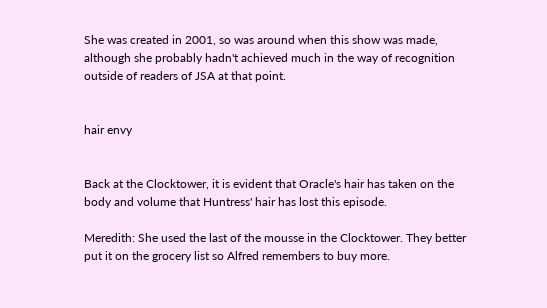She was created in 2001, so was around when this show was made, although she probably hadn't achieved much in the way of recognition outside of readers of JSA at that point.


hair envy


Back at the Clocktower, it is evident that Oracle's hair has taken on the body and volume that Huntress' hair has lost this episode.

Meredith: She used the last of the mousse in the Clocktower. They better put it on the grocery list so Alfred remembers to buy more.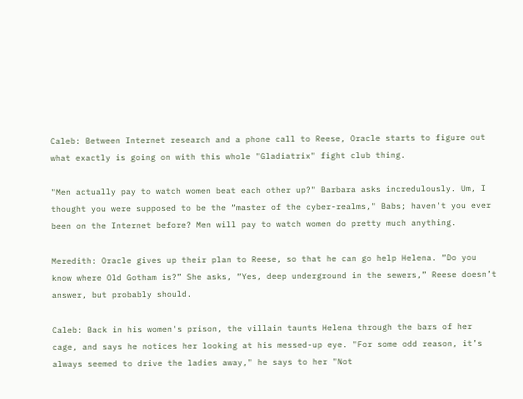Caleb: Between Internet research and a phone call to Reese, Oracle starts to figure out what exactly is going on with this whole "Gladiatrix" fight club thing.

"Men actually pay to watch women beat each other up?" Barbara asks incredulously. Um, I thought you were supposed to be the “master of the cyber-realms," Babs; haven't you ever been on the Internet before? Men will pay to watch women do pretty much anything.

Meredith: Oracle gives up their plan to Reese, so that he can go help Helena. “Do you know where Old Gotham is?” She asks, “Yes, deep underground in the sewers,” Reese doesn’t answer, but probably should.

Caleb: Back in his women's prison, the villain taunts Helena through the bars of her cage, and says he notices her looking at his messed-up eye. "For some odd reason, it’s always seemed to drive the ladies away," he says to her "Not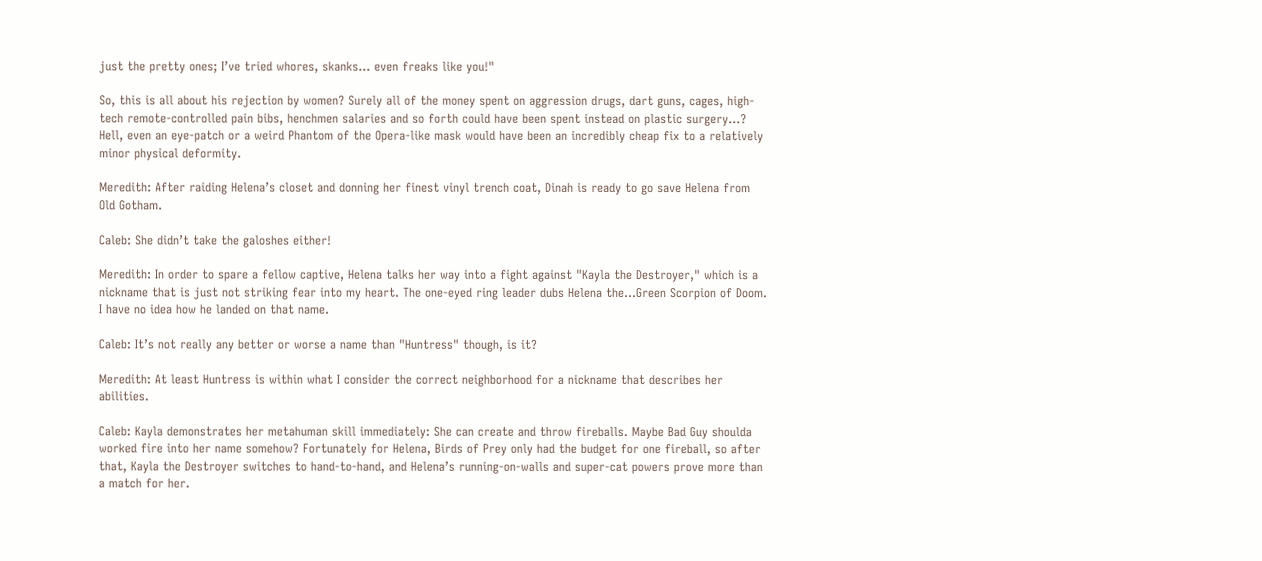just the pretty ones; I’ve tried whores, skanks... even freaks like you!"

So, this is all about his rejection by women? Surely all of the money spent on aggression drugs, dart guns, cages, high-tech remote-controlled pain bibs, henchmen salaries and so forth could have been spent instead on plastic surgery…? Hell, even an eye-patch or a weird Phantom of the Opera-like mask would have been an incredibly cheap fix to a relatively minor physical deformity.

Meredith: After raiding Helena’s closet and donning her finest vinyl trench coat, Dinah is ready to go save Helena from Old Gotham.

Caleb: She didn’t take the galoshes either!

Meredith: In order to spare a fellow captive, Helena talks her way into a fight against "Kayla the Destroyer," which is a nickname that is just not striking fear into my heart. The one-eyed ring leader dubs Helena the...Green Scorpion of Doom. I have no idea how he landed on that name.

Caleb: It’s not really any better or worse a name than "Huntress" though, is it?

Meredith: At least Huntress is within what I consider the correct neighborhood for a nickname that describes her abilities.

Caleb: Kayla demonstrates her metahuman skill immediately: She can create and throw fireballs. Maybe Bad Guy shoulda worked fire into her name somehow? Fortunately for Helena, Birds of Prey only had the budget for one fireball, so after that, Kayla the Destroyer switches to hand-to-hand, and Helena’s running-on-walls and super-cat powers prove more than a match for her.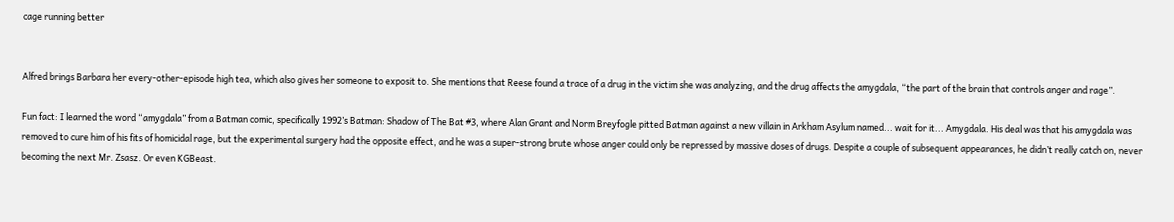cage running better


Alfred brings Barbara her every-other-episode high tea, which also gives her someone to exposit to. She mentions that Reese found a trace of a drug in the victim she was analyzing, and the drug affects the amygdala, “the part of the brain that controls anger and rage”.

Fun fact: I learned the word “amygdala” from a Batman comic, specifically 1992’s Batman: Shadow of The Bat #3, where Alan Grant and Norm Breyfogle pitted Batman against a new villain in Arkham Asylum named... wait for it... Amygdala. His deal was that his amygdala was removed to cure him of his fits of homicidal rage, but the experimental surgery had the opposite effect, and he was a super-strong brute whose anger could only be repressed by massive doses of drugs. Despite a couple of subsequent appearances, he didn’t really catch on, never becoming the next Mr. Zsasz. Or even KGBeast.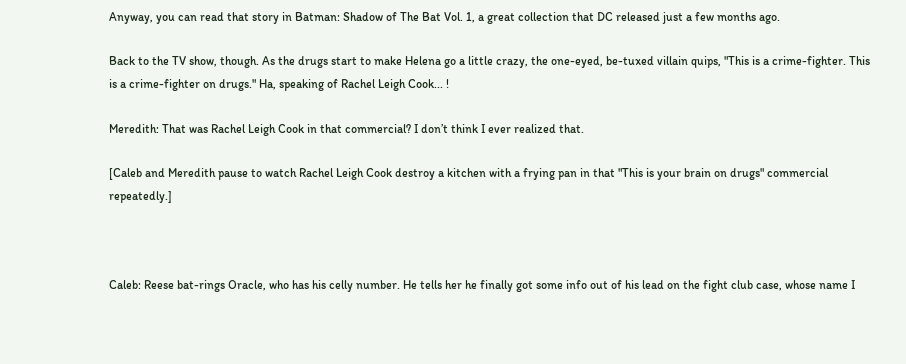Anyway, you can read that story in Batman: Shadow of The Bat Vol. 1, a great collection that DC released just a few months ago.

Back to the TV show, though. As the drugs start to make Helena go a little crazy, the one-eyed, be-tuxed villain quips, "This is a crime-fighter. This is a crime-fighter on drugs." Ha, speaking of Rachel Leigh Cook... !

Meredith: That was Rachel Leigh Cook in that commercial? I don’t think I ever realized that.

[Caleb and Meredith pause to watch Rachel Leigh Cook destroy a kitchen with a frying pan in that "This is your brain on drugs" commercial repeatedly.]



Caleb: Reese bat-rings Oracle, who has his celly number. He tells her he finally got some info out of his lead on the fight club case, whose name I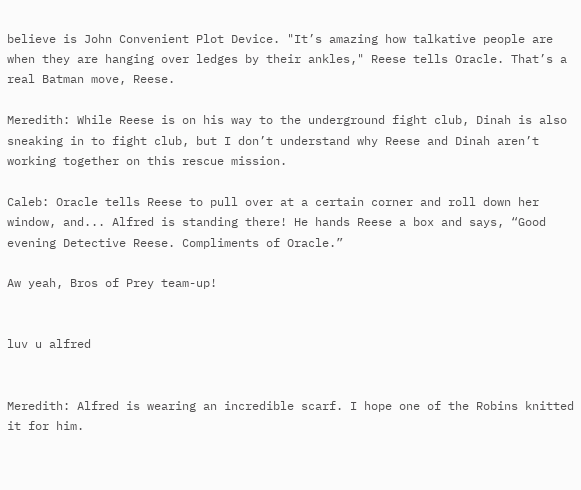believe is John Convenient Plot Device. "It’s amazing how talkative people are when they are hanging over ledges by their ankles," Reese tells Oracle. That’s a real Batman move, Reese.

Meredith: While Reese is on his way to the underground fight club, Dinah is also sneaking in to fight club, but I don’t understand why Reese and Dinah aren’t working together on this rescue mission.

Caleb: Oracle tells Reese to pull over at a certain corner and roll down her window, and... Alfred is standing there! He hands Reese a box and says, “Good evening Detective Reese. Compliments of Oracle.”

Aw yeah, Bros of Prey team-up!


luv u alfred


Meredith: Alfred is wearing an incredible scarf. I hope one of the Robins knitted it for him.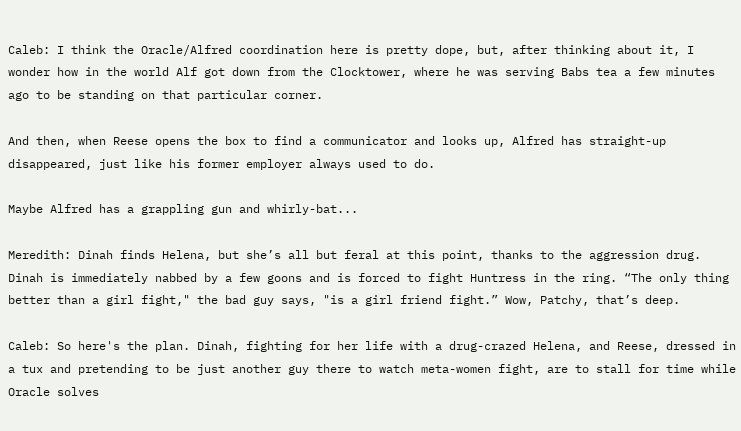Caleb: I think the Oracle/Alfred coordination here is pretty dope, but, after thinking about it, I wonder how in the world Alf got down from the Clocktower, where he was serving Babs tea a few minutes ago to be standing on that particular corner.

And then, when Reese opens the box to find a communicator and looks up, Alfred has straight-up disappeared, just like his former employer always used to do.

Maybe Alfred has a grappling gun and whirly-bat...

Meredith: Dinah finds Helena, but she’s all but feral at this point, thanks to the aggression drug. Dinah is immediately nabbed by a few goons and is forced to fight Huntress in the ring. “The only thing better than a girl fight," the bad guy says, "is a girl friend fight.” Wow, Patchy, that’s deep.

Caleb: So here's the plan. Dinah, fighting for her life with a drug-crazed Helena, and Reese, dressed in a tux and pretending to be just another guy there to watch meta-women fight, are to stall for time while Oracle solves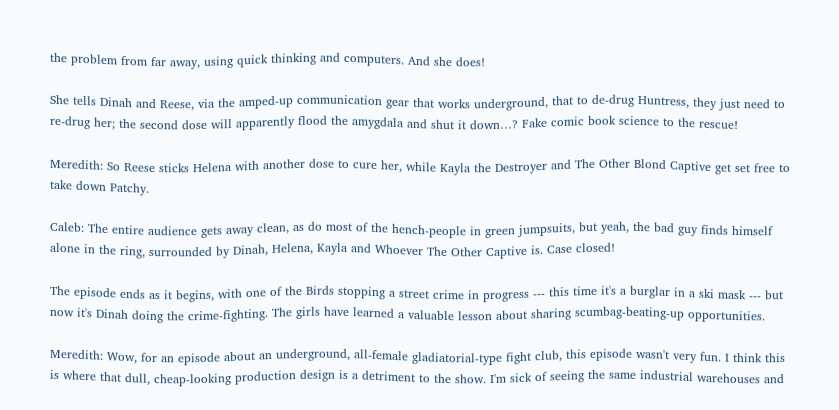the problem from far away, using quick thinking and computers. And she does!

She tells Dinah and Reese, via the amped-up communication gear that works underground, that to de-drug Huntress, they just need to re-drug her; the second dose will apparently flood the amygdala and shut it down…? Fake comic book science to the rescue!

Meredith: So Reese sticks Helena with another dose to cure her, while Kayla the Destroyer and The Other Blond Captive get set free to take down Patchy.

Caleb: The entire audience gets away clean, as do most of the hench-people in green jumpsuits, but yeah, the bad guy finds himself alone in the ring, surrounded by Dinah, Helena, Kayla and Whoever The Other Captive is. Case closed!

The episode ends as it begins, with one of the Birds stopping a street crime in progress --- this time it's a burglar in a ski mask --- but now it's Dinah doing the crime-fighting. The girls have learned a valuable lesson about sharing scumbag-beating-up opportunities.

Meredith: Wow, for an episode about an underground, all-female gladiatorial-type fight club, this episode wasn't very fun. I think this is where that dull, cheap-looking production design is a detriment to the show. I'm sick of seeing the same industrial warehouses and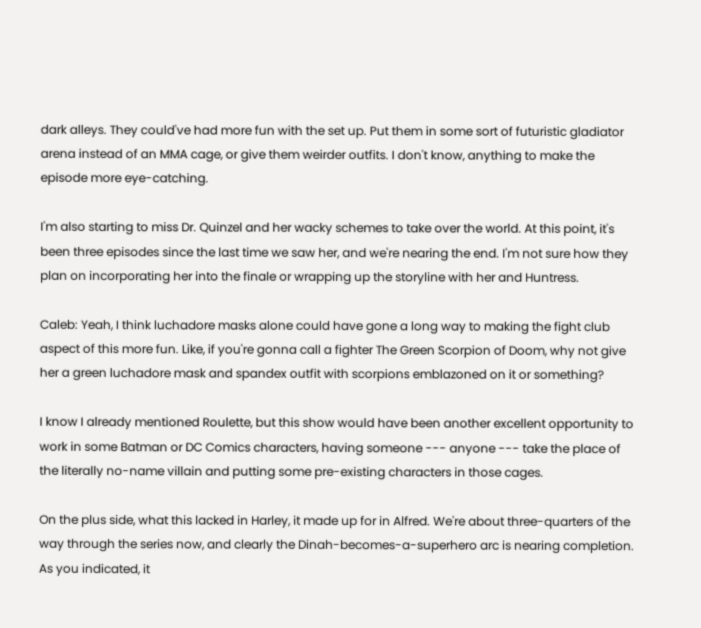dark alleys. They could've had more fun with the set up. Put them in some sort of futuristic gladiator arena instead of an MMA cage, or give them weirder outfits. I don't know, anything to make the episode more eye-catching.

I'm also starting to miss Dr. Quinzel and her wacky schemes to take over the world. At this point, it's been three episodes since the last time we saw her, and we're nearing the end. I'm not sure how they plan on incorporating her into the finale or wrapping up the storyline with her and Huntress.

Caleb: Yeah, I think luchadore masks alone could have gone a long way to making the fight club aspect of this more fun. Like, if you're gonna call a fighter The Green Scorpion of Doom, why not give her a green luchadore mask and spandex outfit with scorpions emblazoned on it or something?

I know I already mentioned Roulette, but this show would have been another excellent opportunity to work in some Batman or DC Comics characters, having someone --- anyone --- take the place of the literally no-name villain and putting some pre-existing characters in those cages.

On the plus side, what this lacked in Harley, it made up for in Alfred. We're about three-quarters of the way through the series now, and clearly the Dinah-becomes-a-superhero arc is nearing completion. As you indicated, it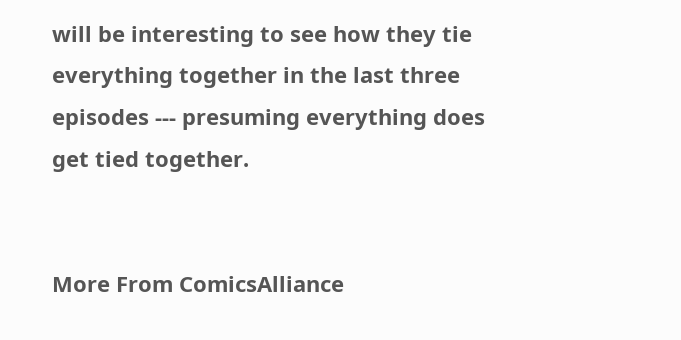will be interesting to see how they tie everything together in the last three episodes --- presuming everything does get tied together.


More From ComicsAlliance